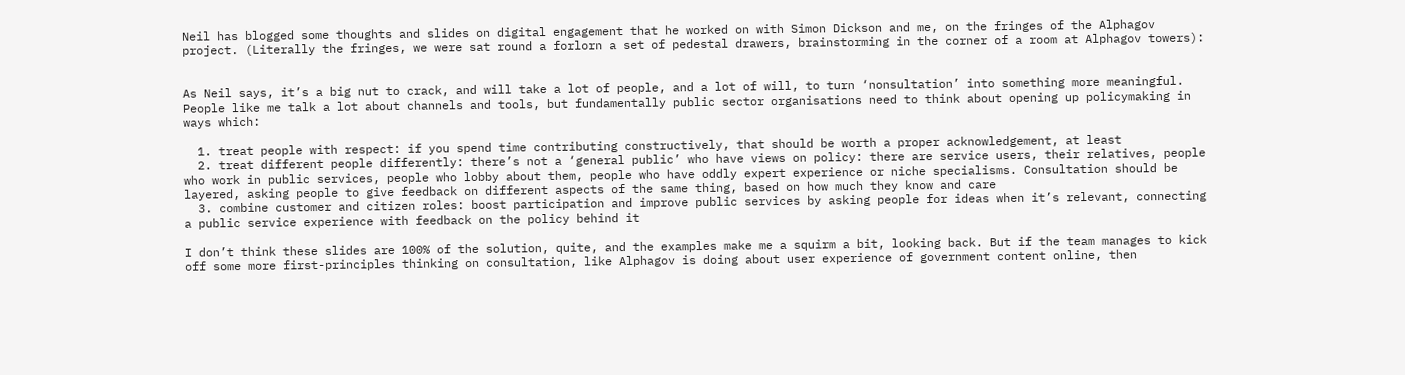Neil has blogged some thoughts and slides on digital engagement that he worked on with Simon Dickson and me, on the fringes of the Alphagov project. (Literally the fringes, we were sat round a forlorn a set of pedestal drawers, brainstorming in the corner of a room at Alphagov towers):


As Neil says, it’s a big nut to crack, and will take a lot of people, and a lot of will, to turn ‘nonsultation’ into something more meaningful. People like me talk a lot about channels and tools, but fundamentally public sector organisations need to think about opening up policymaking in ways which:

  1. treat people with respect: if you spend time contributing constructively, that should be worth a proper acknowledgement, at least
  2. treat different people differently: there’s not a ‘general public’ who have views on policy: there are service users, their relatives, people who work in public services, people who lobby about them, people who have oddly expert experience or niche specialisms. Consultation should be layered, asking people to give feedback on different aspects of the same thing, based on how much they know and care
  3. combine customer and citizen roles: boost participation and improve public services by asking people for ideas when it’s relevant, connecting a public service experience with feedback on the policy behind it

I don’t think these slides are 100% of the solution, quite, and the examples make me a squirm a bit, looking back. But if the team manages to kick off some more first-principles thinking on consultation, like Alphagov is doing about user experience of government content online, then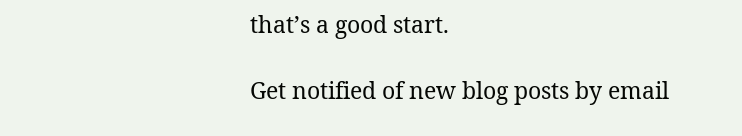that’s a good start.

Get notified of new blog posts by email